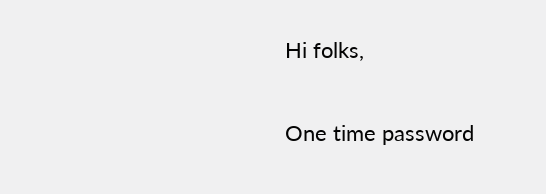Hi folks,

One time password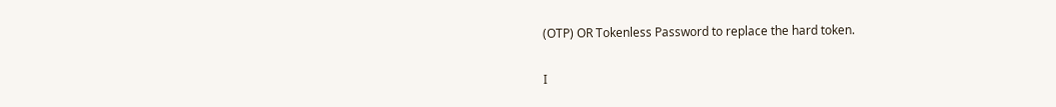(OTP) OR Tokenless Password to replace the hard token.

I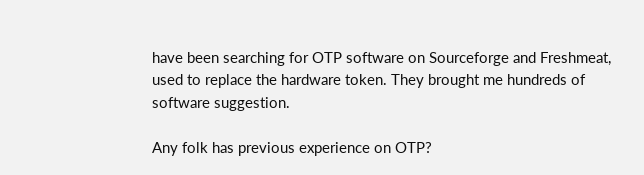have been searching for OTP software on Sourceforge and Freshmeat, used to replace the hardware token. They brought me hundreds of software suggestion.

Any folk has previous experience on OTP?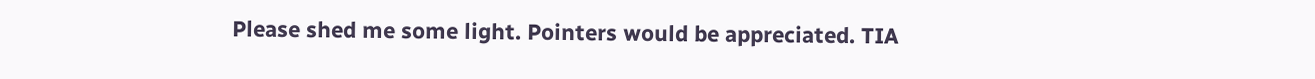Please shed me some light. Pointers would be appreciated. TIA